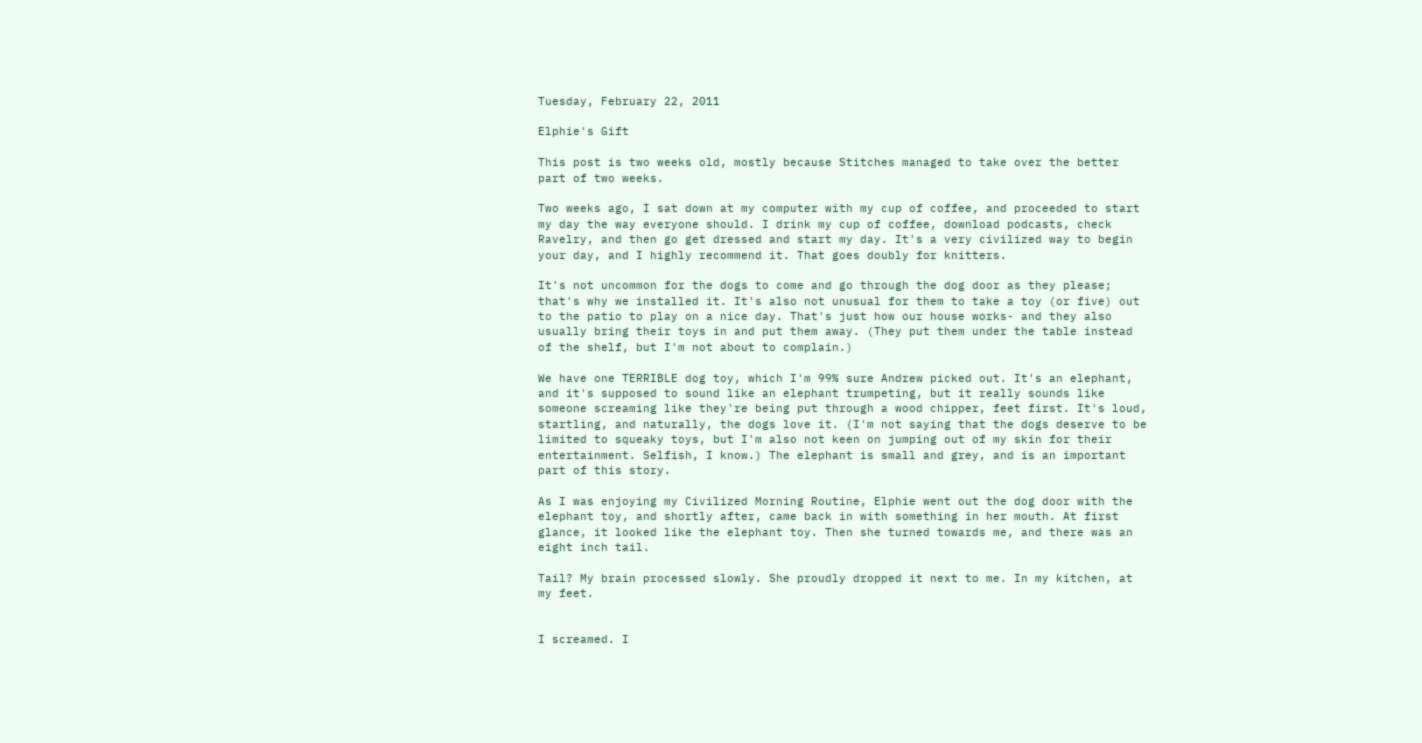Tuesday, February 22, 2011

Elphie's Gift

This post is two weeks old, mostly because Stitches managed to take over the better part of two weeks.

Two weeks ago, I sat down at my computer with my cup of coffee, and proceeded to start my day the way everyone should. I drink my cup of coffee, download podcasts, check Ravelry, and then go get dressed and start my day. It's a very civilized way to begin your day, and I highly recommend it. That goes doubly for knitters.

It's not uncommon for the dogs to come and go through the dog door as they please; that's why we installed it. It's also not unusual for them to take a toy (or five) out to the patio to play on a nice day. That's just how our house works- and they also usually bring their toys in and put them away. (They put them under the table instead of the shelf, but I'm not about to complain.)

We have one TERRIBLE dog toy, which I'm 99% sure Andrew picked out. It's an elephant, and it's supposed to sound like an elephant trumpeting, but it really sounds like someone screaming like they're being put through a wood chipper, feet first. It's loud, startling, and naturally, the dogs love it. (I'm not saying that the dogs deserve to be limited to squeaky toys, but I'm also not keen on jumping out of my skin for their entertainment. Selfish, I know.) The elephant is small and grey, and is an important part of this story.

As I was enjoying my Civilized Morning Routine, Elphie went out the dog door with the elephant toy, and shortly after, came back in with something in her mouth. At first glance, it looked like the elephant toy. Then she turned towards me, and there was an eight inch tail.

Tail? My brain processed slowly. She proudly dropped it next to me. In my kitchen, at my feet.


I screamed. I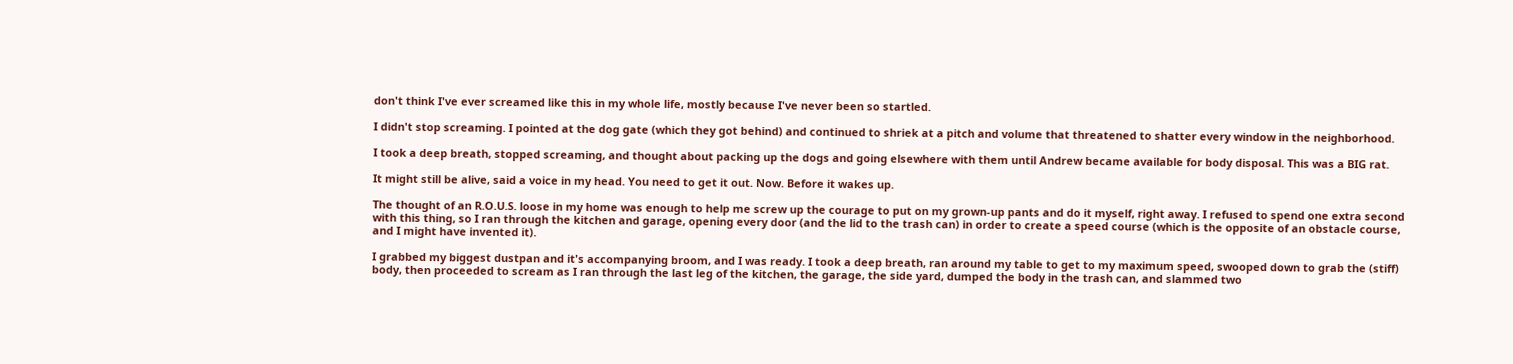don't think I've ever screamed like this in my whole life, mostly because I've never been so startled.

I didn't stop screaming. I pointed at the dog gate (which they got behind) and continued to shriek at a pitch and volume that threatened to shatter every window in the neighborhood.

I took a deep breath, stopped screaming, and thought about packing up the dogs and going elsewhere with them until Andrew became available for body disposal. This was a BIG rat.

It might still be alive, said a voice in my head. You need to get it out. Now. Before it wakes up.

The thought of an R.O.U.S. loose in my home was enough to help me screw up the courage to put on my grown-up pants and do it myself, right away. I refused to spend one extra second with this thing, so I ran through the kitchen and garage, opening every door (and the lid to the trash can) in order to create a speed course (which is the opposite of an obstacle course, and I might have invented it).

I grabbed my biggest dustpan and it's accompanying broom, and I was ready. I took a deep breath, ran around my table to get to my maximum speed, swooped down to grab the (stiff) body, then proceeded to scream as I ran through the last leg of the kitchen, the garage, the side yard, dumped the body in the trash can, and slammed two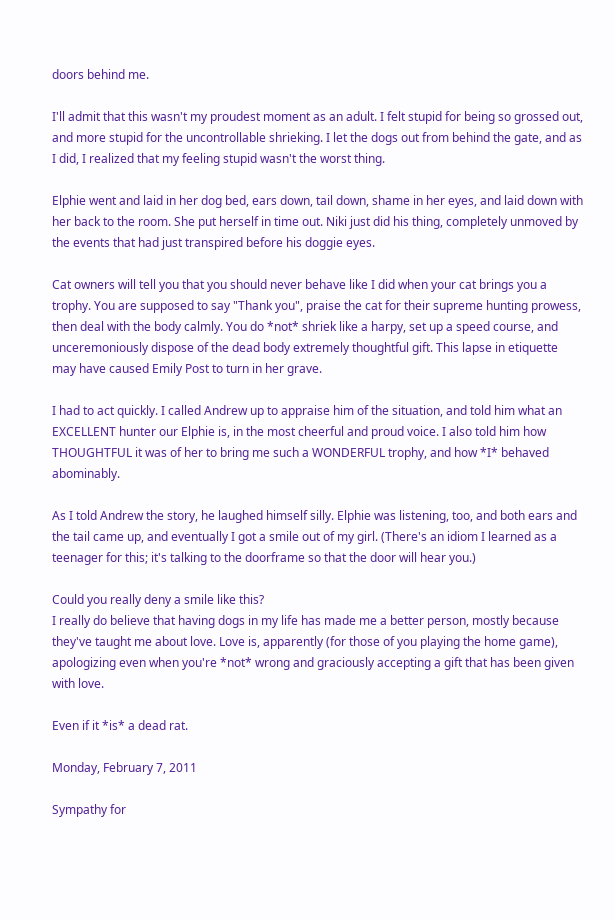doors behind me.

I'll admit that this wasn't my proudest moment as an adult. I felt stupid for being so grossed out, and more stupid for the uncontrollable shrieking. I let the dogs out from behind the gate, and as I did, I realized that my feeling stupid wasn't the worst thing.

Elphie went and laid in her dog bed, ears down, tail down, shame in her eyes, and laid down with her back to the room. She put herself in time out. Niki just did his thing, completely unmoved by the events that had just transpired before his doggie eyes.

Cat owners will tell you that you should never behave like I did when your cat brings you a trophy. You are supposed to say "Thank you", praise the cat for their supreme hunting prowess, then deal with the body calmly. You do *not* shriek like a harpy, set up a speed course, and unceremoniously dispose of the dead body extremely thoughtful gift. This lapse in etiquette may have caused Emily Post to turn in her grave.

I had to act quickly. I called Andrew up to appraise him of the situation, and told him what an EXCELLENT hunter our Elphie is, in the most cheerful and proud voice. I also told him how THOUGHTFUL it was of her to bring me such a WONDERFUL trophy, and how *I* behaved abominably.

As I told Andrew the story, he laughed himself silly. Elphie was listening, too, and both ears and the tail came up, and eventually I got a smile out of my girl. (There's an idiom I learned as a teenager for this; it's talking to the doorframe so that the door will hear you.)

Could you really deny a smile like this?
I really do believe that having dogs in my life has made me a better person, mostly because they've taught me about love. Love is, apparently (for those of you playing the home game), apologizing even when you're *not* wrong and graciously accepting a gift that has been given with love.

Even if it *is* a dead rat.

Monday, February 7, 2011

Sympathy for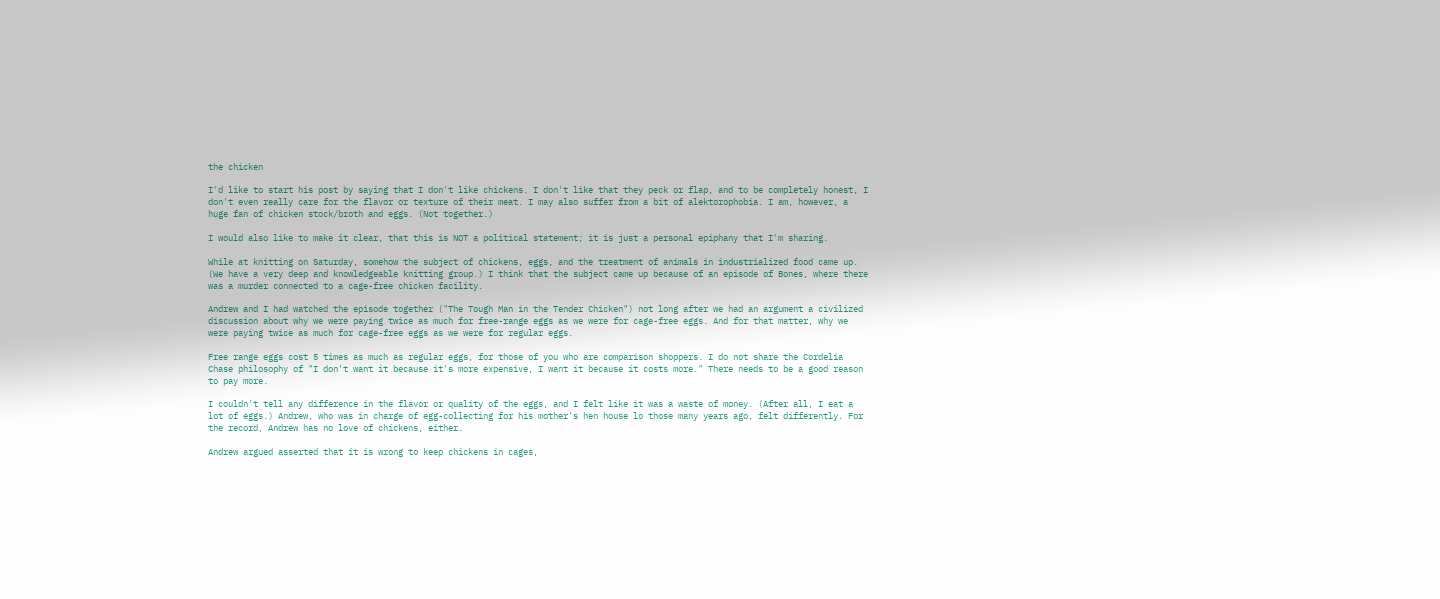the chicken

I'd like to start his post by saying that I don't like chickens. I don't like that they peck or flap, and to be completely honest, I don't even really care for the flavor or texture of their meat. I may also suffer from a bit of alektorophobia. I am, however, a huge fan of chicken stock/broth and eggs. (Not together.)

I would also like to make it clear, that this is NOT a political statement; it is just a personal epiphany that I'm sharing.

While at knitting on Saturday, somehow the subject of chickens, eggs, and the treatment of animals in industrialized food came up. (We have a very deep and knowledgeable knitting group.) I think that the subject came up because of an episode of Bones, where there was a murder connected to a cage-free chicken facility.

Andrew and I had watched the episode together ("The Tough Man in the Tender Chicken") not long after we had an argument a civilized discussion about why we were paying twice as much for free-range eggs as we were for cage-free eggs. And for that matter, why we were paying twice as much for cage-free eggs as we were for regular eggs.

Free range eggs cost 5 times as much as regular eggs, for those of you who are comparison shoppers. I do not share the Cordelia Chase philosophy of "I don't want it because it's more expensive, I want it because it costs more." There needs to be a good reason to pay more.

I couldn't tell any difference in the flavor or quality of the eggs, and I felt like it was a waste of money. (After all, I eat a lot of eggs.) Andrew, who was in charge of egg-collecting for his mother's hen house lo those many years ago, felt differently. For the record, Andrew has no love of chickens, either.

Andrew argued asserted that it is wrong to keep chickens in cages,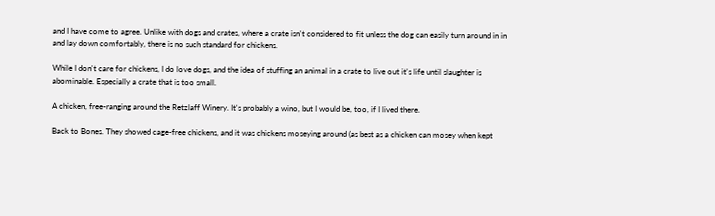and I have come to agree. Unlike with dogs and crates, where a crate isn't considered to fit unless the dog can easily turn around in in and lay down comfortably, there is no such standard for chickens.

While I don't care for chickens, I do love dogs, and the idea of stuffing an animal in a crate to live out it's life until slaughter is abominable. Especially a crate that is too small.

A chicken, free-ranging around the Retzlaff Winery. It's probably a wino, but I would be, too, if I lived there.

Back to Bones. They showed cage-free chickens, and it was chickens moseying around (as best as a chicken can mosey when kept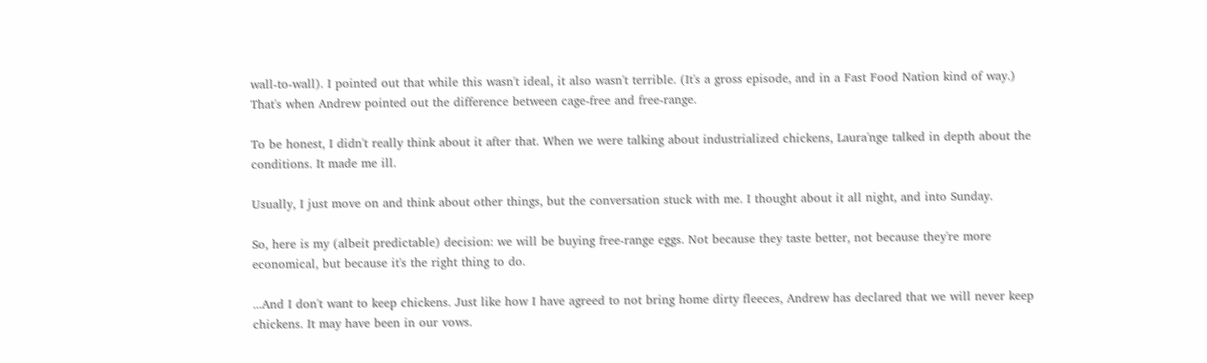wall-to-wall). I pointed out that while this wasn't ideal, it also wasn't terrible. (It's a gross episode, and in a Fast Food Nation kind of way.) That's when Andrew pointed out the difference between cage-free and free-range.

To be honest, I didn't really think about it after that. When we were talking about industrialized chickens, Laura'nge talked in depth about the conditions. It made me ill.

Usually, I just move on and think about other things, but the conversation stuck with me. I thought about it all night, and into Sunday.

So, here is my (albeit predictable) decision: we will be buying free-range eggs. Not because they taste better, not because they're more economical, but because it's the right thing to do.

...And I don't want to keep chickens. Just like how I have agreed to not bring home dirty fleeces, Andrew has declared that we will never keep chickens. It may have been in our vows.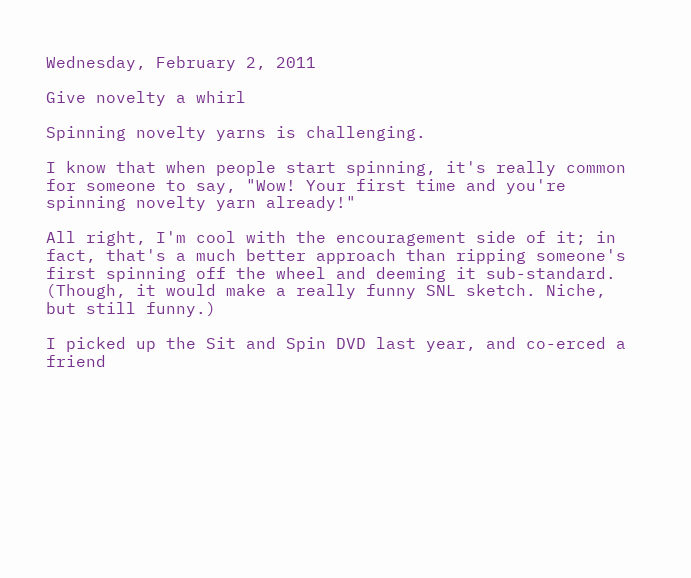Wednesday, February 2, 2011

Give novelty a whirl

Spinning novelty yarns is challenging.

I know that when people start spinning, it's really common for someone to say, "Wow! Your first time and you're spinning novelty yarn already!"

All right, I'm cool with the encouragement side of it; in fact, that's a much better approach than ripping someone's first spinning off the wheel and deeming it sub-standard. (Though, it would make a really funny SNL sketch. Niche, but still funny.)

I picked up the Sit and Spin DVD last year, and co-erced a friend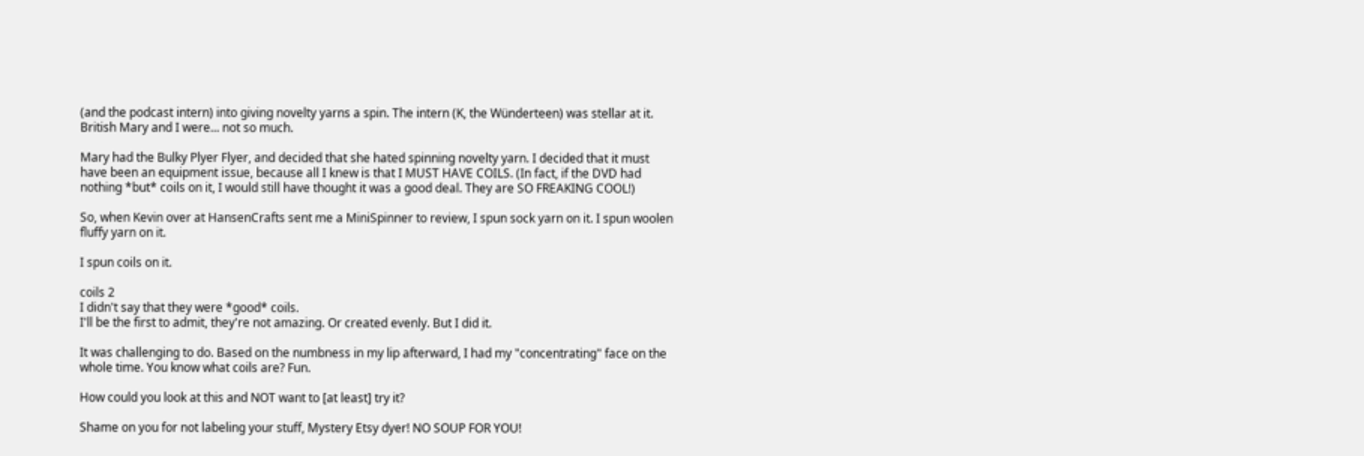(and the podcast intern) into giving novelty yarns a spin. The intern (K, the Wünderteen) was stellar at it. British Mary and I were... not so much.

Mary had the Bulky Plyer Flyer, and decided that she hated spinning novelty yarn. I decided that it must have been an equipment issue, because all I knew is that I MUST HAVE COILS. (In fact, if the DVD had nothing *but* coils on it, I would still have thought it was a good deal. They are SO FREAKING COOL!)

So, when Kevin over at HansenCrafts sent me a MiniSpinner to review, I spun sock yarn on it. I spun woolen fluffy yarn on it.

I spun coils on it.

coils 2
I didn't say that they were *good* coils.
I'll be the first to admit, they're not amazing. Or created evenly. But I did it.

It was challenging to do. Based on the numbness in my lip afterward, I had my "concentrating" face on the whole time. You know what coils are? Fun.

How could you look at this and NOT want to [at least] try it?

Shame on you for not labeling your stuff, Mystery Etsy dyer! NO SOUP FOR YOU!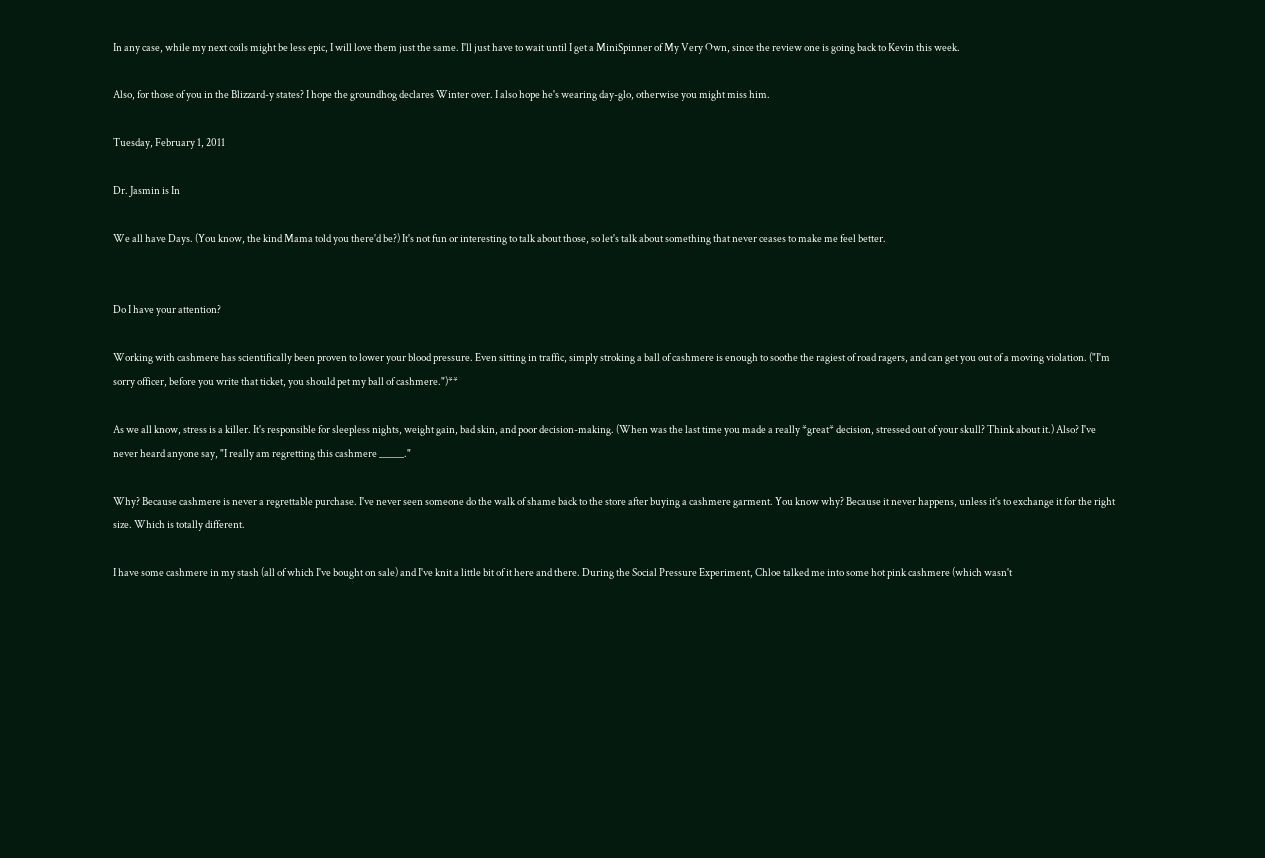In any case, while my next coils might be less epic, I will love them just the same. I'll just have to wait until I get a MiniSpinner of My Very Own, since the review one is going back to Kevin this week.

Also, for those of you in the Blizzard-y states? I hope the groundhog declares Winter over. I also hope he's wearing day-glo, otherwise you might miss him.

Tuesday, February 1, 2011

Dr. Jasmin is In

We all have Days. (You know, the kind Mama told you there'd be?) It's not fun or interesting to talk about those, so let's talk about something that never ceases to make me feel better.


Do I have your attention?

Working with cashmere has scientifically been proven to lower your blood pressure. Even sitting in traffic, simply stroking a ball of cashmere is enough to soothe the ragiest of road ragers, and can get you out of a moving violation. ("I'm sorry officer, before you write that ticket, you should pet my ball of cashmere.")**

As we all know, stress is a killer. It's responsible for sleepless nights, weight gain, bad skin, and poor decision-making. (When was the last time you made a really *great* decision, stressed out of your skull? Think about it.) Also? I've never heard anyone say, "I really am regretting this cashmere _____."

Why? Because cashmere is never a regrettable purchase. I've never seen someone do the walk of shame back to the store after buying a cashmere garment. You know why? Because it never happens, unless it's to exchange it for the right size. Which is totally different.

I have some cashmere in my stash (all of which I've bought on sale) and I've knit a little bit of it here and there. During the Social Pressure Experiment, Chloe talked me into some hot pink cashmere (which wasn't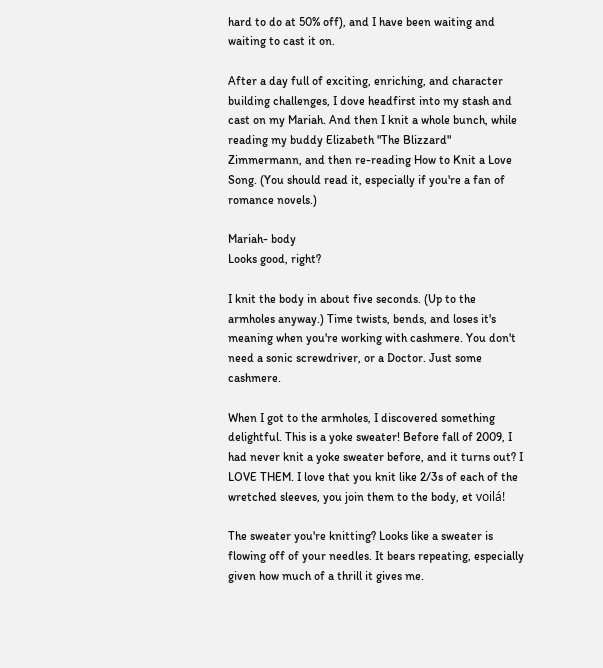hard to do at 50% off), and I have been waiting and waiting to cast it on.

After a day full of exciting, enriching, and character building challenges, I dove headfirst into my stash and cast on my Mariah. And then I knit a whole bunch, while reading my buddy Elizabeth "The Blizzard" Zimmermann, and then re-reading How to Knit a Love Song. (You should read it, especially if you're a fan of romance novels.)

Mariah- body
Looks good, right?

I knit the body in about five seconds. (Up to the armholes anyway.) Time twists, bends, and loses it's meaning when you're working with cashmere. You don't need a sonic screwdriver, or a Doctor. Just some cashmere.

When I got to the armholes, I discovered something delightful. This is a yoke sweater! Before fall of 2009, I had never knit a yoke sweater before, and it turns out? I LOVE THEM. I love that you knit like 2/3s of each of the wretched sleeves, you join them to the body, et voilá!

The sweater you're knitting? Looks like a sweater is flowing off of your needles. It bears repeating, especially given how much of a thrill it gives me.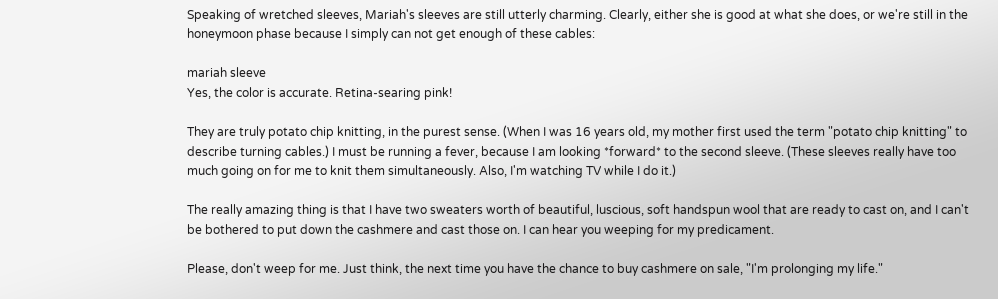Speaking of wretched sleeves, Mariah's sleeves are still utterly charming. Clearly, either she is good at what she does, or we're still in the honeymoon phase because I simply can not get enough of these cables:

mariah sleeve
Yes, the color is accurate. Retina-searing pink!

They are truly potato chip knitting, in the purest sense. (When I was 16 years old, my mother first used the term "potato chip knitting" to describe turning cables.) I must be running a fever, because I am looking *forward* to the second sleeve. (These sleeves really have too much going on for me to knit them simultaneously. Also, I'm watching TV while I do it.)

The really amazing thing is that I have two sweaters worth of beautiful, luscious, soft handspun wool that are ready to cast on, and I can't be bothered to put down the cashmere and cast those on. I can hear you weeping for my predicament.

Please, don't weep for me. Just think, the next time you have the chance to buy cashmere on sale, "I'm prolonging my life."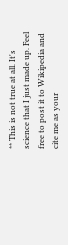** This is not true at all. It's science that I just made up. Feel free to post it to Wikipedia and cite me as your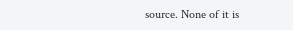source. None of it is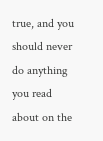true, and you should never do anything you read about on the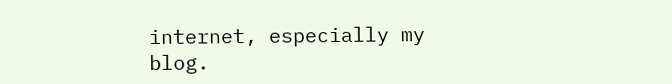internet, especially my blog.